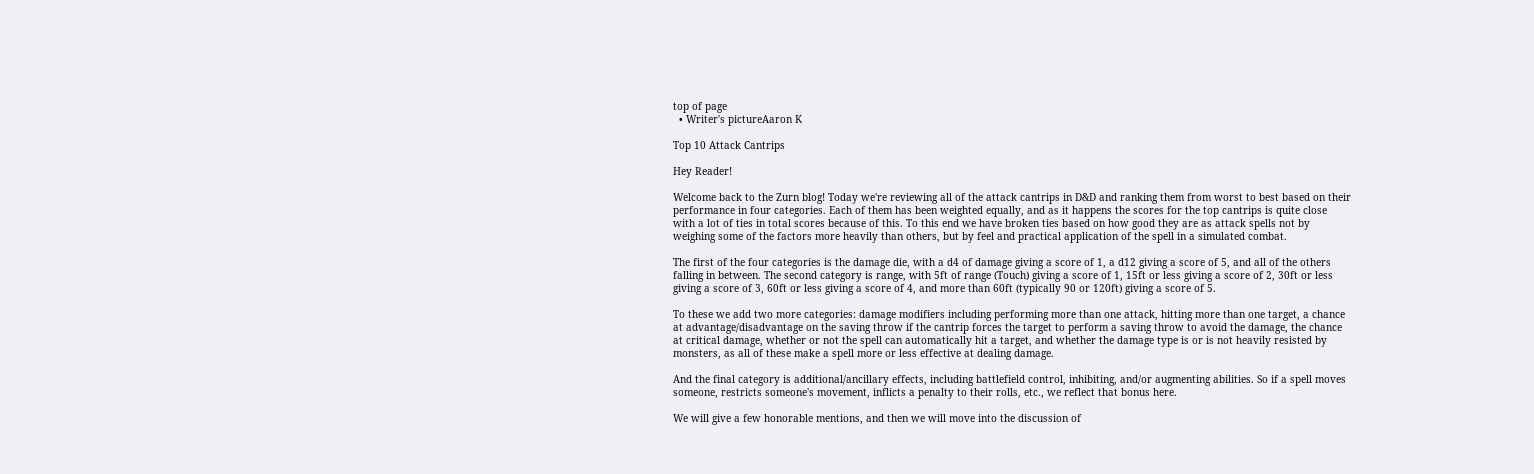top of page
  • Writer's pictureAaron K

Top 10 Attack Cantrips

Hey Reader!

Welcome back to the Zurn blog! Today we're reviewing all of the attack cantrips in D&D and ranking them from worst to best based on their performance in four categories. Each of them has been weighted equally, and as it happens the scores for the top cantrips is quite close with a lot of ties in total scores because of this. To this end we have broken ties based on how good they are as attack spells not by weighing some of the factors more heavily than others, but by feel and practical application of the spell in a simulated combat.

The first of the four categories is the damage die, with a d4 of damage giving a score of 1, a d12 giving a score of 5, and all of the others falling in between. The second category is range, with 5ft of range (Touch) giving a score of 1, 15ft or less giving a score of 2, 30ft or less giving a score of 3, 60ft or less giving a score of 4, and more than 60ft (typically 90 or 120ft) giving a score of 5.

To these we add two more categories: damage modifiers including performing more than one attack, hitting more than one target, a chance at advantage/disadvantage on the saving throw if the cantrip forces the target to perform a saving throw to avoid the damage, the chance at critical damage, whether or not the spell can automatically hit a target, and whether the damage type is or is not heavily resisted by monsters, as all of these make a spell more or less effective at dealing damage.

And the final category is additional/ancillary effects, including battlefield control, inhibiting, and/or augmenting abilities. So if a spell moves someone, restricts someone's movement, inflicts a penalty to their rolls, etc., we reflect that bonus here.

We will give a few honorable mentions, and then we will move into the discussion of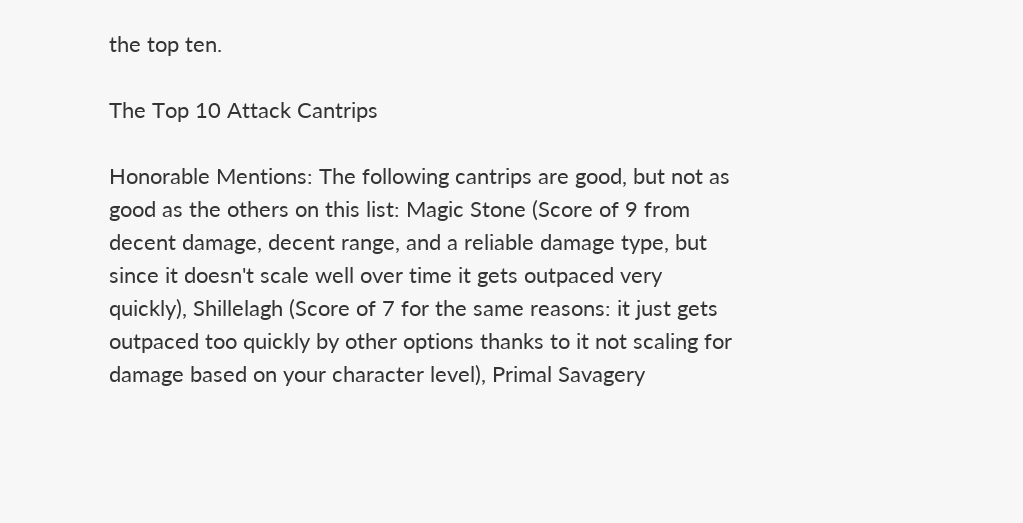the top ten.

The Top 10 Attack Cantrips

Honorable Mentions: The following cantrips are good, but not as good as the others on this list: Magic Stone (Score of 9 from decent damage, decent range, and a reliable damage type, but since it doesn't scale well over time it gets outpaced very quickly), Shillelagh (Score of 7 for the same reasons: it just gets outpaced too quickly by other options thanks to it not scaling for damage based on your character level), Primal Savagery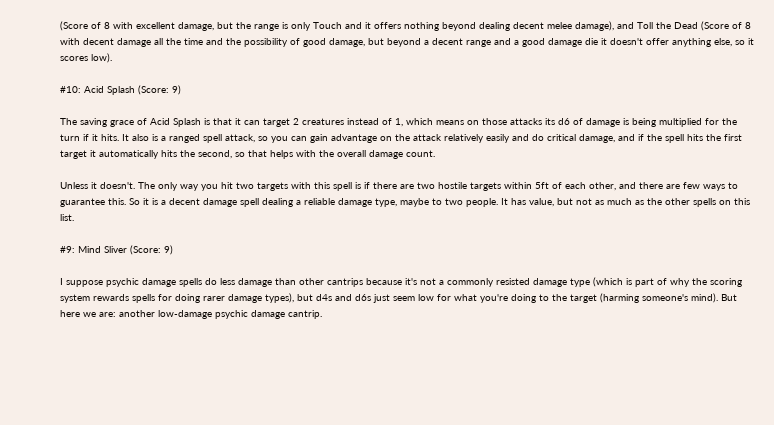(Score of 8 with excellent damage, but the range is only Touch and it offers nothing beyond dealing decent melee damage), and Toll the Dead (Score of 8 with decent damage all the time and the possibility of good damage, but beyond a decent range and a good damage die it doesn't offer anything else, so it scores low).

#10: Acid Splash (Score: 9)

The saving grace of Acid Splash is that it can target 2 creatures instead of 1, which means on those attacks its d6 of damage is being multiplied for the turn if it hits. It also is a ranged spell attack, so you can gain advantage on the attack relatively easily and do critical damage, and if the spell hits the first target it automatically hits the second, so that helps with the overall damage count.

Unless it doesn't. The only way you hit two targets with this spell is if there are two hostile targets within 5ft of each other, and there are few ways to guarantee this. So it is a decent damage spell dealing a reliable damage type, maybe to two people. It has value, but not as much as the other spells on this list.

#9: Mind Sliver (Score: 9)

I suppose psychic damage spells do less damage than other cantrips because it's not a commonly resisted damage type (which is part of why the scoring system rewards spells for doing rarer damage types), but d4s and d6s just seem low for what you're doing to the target (harming someone's mind). But here we are: another low-damage psychic damage cantrip.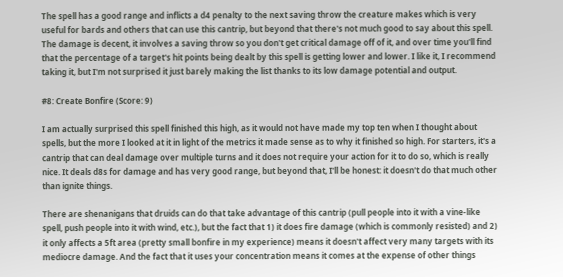The spell has a good range and inflicts a d4 penalty to the next saving throw the creature makes which is very useful for bards and others that can use this cantrip, but beyond that there's not much good to say about this spell. The damage is decent, it involves a saving throw so you don't get critical damage off of it, and over time you'll find that the percentage of a target's hit points being dealt by this spell is getting lower and lower. I like it, I recommend taking it, but I'm not surprised it just barely making the list thanks to its low damage potential and output.

#8: Create Bonfire (Score: 9)

I am actually surprised this spell finished this high, as it would not have made my top ten when I thought about spells, but the more I looked at it in light of the metrics it made sense as to why it finished so high. For starters, it's a cantrip that can deal damage over multiple turns and it does not require your action for it to do so, which is really nice. It deals d8s for damage and has very good range, but beyond that, I'll be honest: it doesn't do that much other than ignite things.

There are shenanigans that druids can do that take advantage of this cantrip (pull people into it with a vine-like spell, push people into it with wind, etc.), but the fact that 1) it does fire damage (which is commonly resisted) and 2) it only affects a 5ft area (pretty small bonfire in my experience) means it doesn't affect very many targets with its mediocre damage. And the fact that it uses your concentration means it comes at the expense of other things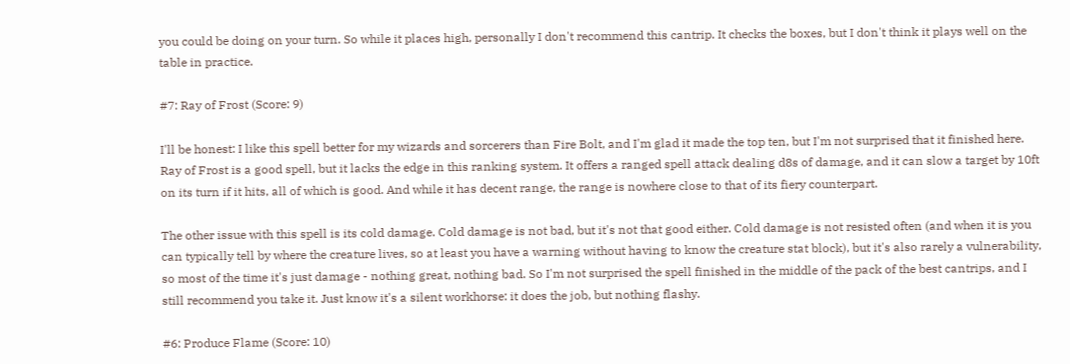you could be doing on your turn. So while it places high, personally I don't recommend this cantrip. It checks the boxes, but I don't think it plays well on the table in practice.

#7: Ray of Frost (Score: 9)

I'll be honest: I like this spell better for my wizards and sorcerers than Fire Bolt, and I'm glad it made the top ten, but I'm not surprised that it finished here. Ray of Frost is a good spell, but it lacks the edge in this ranking system. It offers a ranged spell attack dealing d8s of damage, and it can slow a target by 10ft on its turn if it hits, all of which is good. And while it has decent range, the range is nowhere close to that of its fiery counterpart.

The other issue with this spell is its cold damage. Cold damage is not bad, but it's not that good either. Cold damage is not resisted often (and when it is you can typically tell by where the creature lives, so at least you have a warning without having to know the creature stat block), but it's also rarely a vulnerability, so most of the time it's just damage - nothing great, nothing bad. So I'm not surprised the spell finished in the middle of the pack of the best cantrips, and I still recommend you take it. Just know it's a silent workhorse: it does the job, but nothing flashy.

#6: Produce Flame (Score: 10)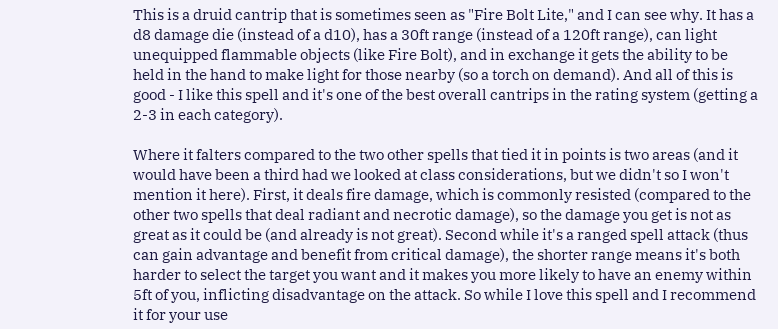This is a druid cantrip that is sometimes seen as "Fire Bolt Lite," and I can see why. It has a d8 damage die (instead of a d10), has a 30ft range (instead of a 120ft range), can light unequipped flammable objects (like Fire Bolt), and in exchange it gets the ability to be held in the hand to make light for those nearby (so a torch on demand). And all of this is good - I like this spell and it's one of the best overall cantrips in the rating system (getting a 2-3 in each category).

Where it falters compared to the two other spells that tied it in points is two areas (and it would have been a third had we looked at class considerations, but we didn't so I won't mention it here). First, it deals fire damage, which is commonly resisted (compared to the other two spells that deal radiant and necrotic damage), so the damage you get is not as great as it could be (and already is not great). Second while it's a ranged spell attack (thus can gain advantage and benefit from critical damage), the shorter range means it's both harder to select the target you want and it makes you more likely to have an enemy within 5ft of you, inflicting disadvantage on the attack. So while I love this spell and I recommend it for your use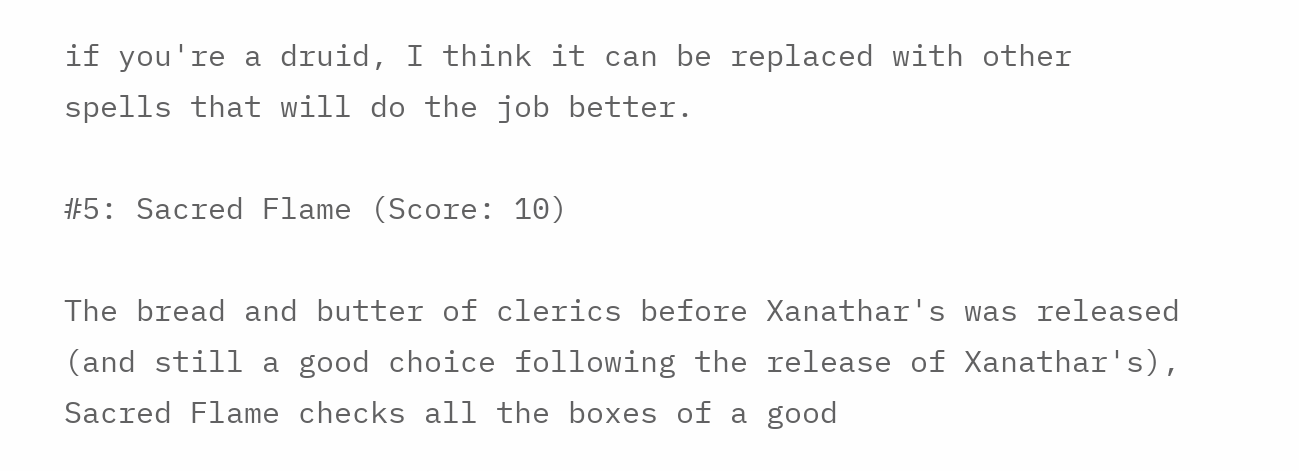if you're a druid, I think it can be replaced with other spells that will do the job better.

#5: Sacred Flame (Score: 10)

The bread and butter of clerics before Xanathar's was released (and still a good choice following the release of Xanathar's), Sacred Flame checks all the boxes of a good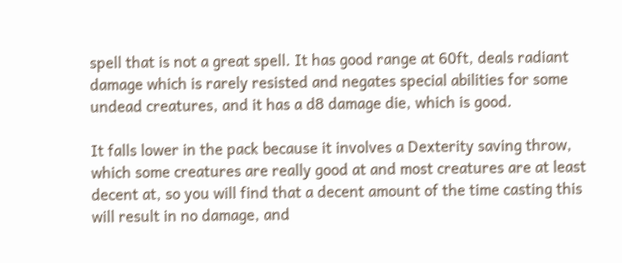spell that is not a great spell. It has good range at 60ft, deals radiant damage which is rarely resisted and negates special abilities for some undead creatures, and it has a d8 damage die, which is good.

It falls lower in the pack because it involves a Dexterity saving throw, which some creatures are really good at and most creatures are at least decent at, so you will find that a decent amount of the time casting this will result in no damage, and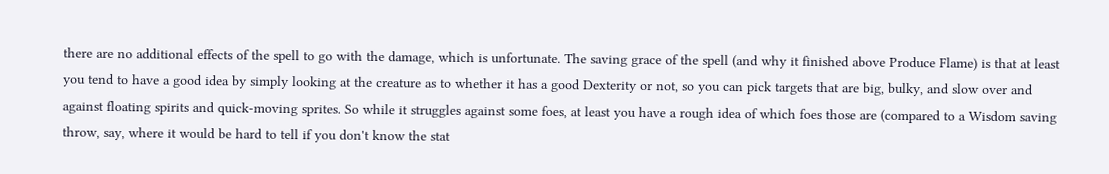there are no additional effects of the spell to go with the damage, which is unfortunate. The saving grace of the spell (and why it finished above Produce Flame) is that at least you tend to have a good idea by simply looking at the creature as to whether it has a good Dexterity or not, so you can pick targets that are big, bulky, and slow over and against floating spirits and quick-moving sprites. So while it struggles against some foes, at least you have a rough idea of which foes those are (compared to a Wisdom saving throw, say, where it would be hard to tell if you don't know the stat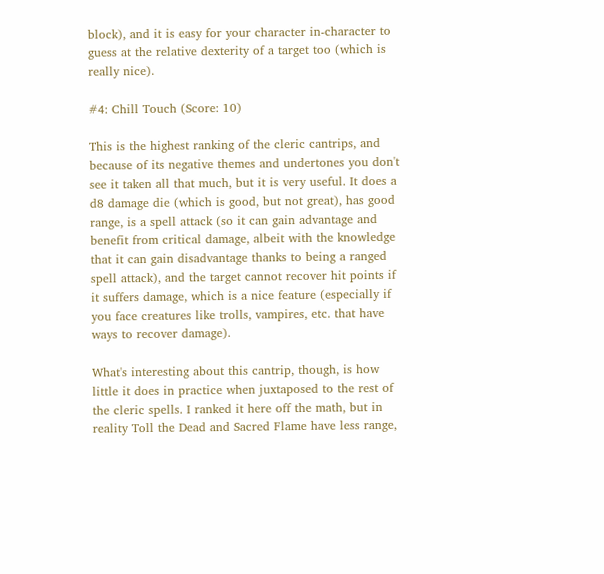block), and it is easy for your character in-character to guess at the relative dexterity of a target too (which is really nice).

#4: Chill Touch (Score: 10)

This is the highest ranking of the cleric cantrips, and because of its negative themes and undertones you don't see it taken all that much, but it is very useful. It does a d8 damage die (which is good, but not great), has good range, is a spell attack (so it can gain advantage and benefit from critical damage, albeit with the knowledge that it can gain disadvantage thanks to being a ranged spell attack), and the target cannot recover hit points if it suffers damage, which is a nice feature (especially if you face creatures like trolls, vampires, etc. that have ways to recover damage).

What's interesting about this cantrip, though, is how little it does in practice when juxtaposed to the rest of the cleric spells. I ranked it here off the math, but in reality Toll the Dead and Sacred Flame have less range,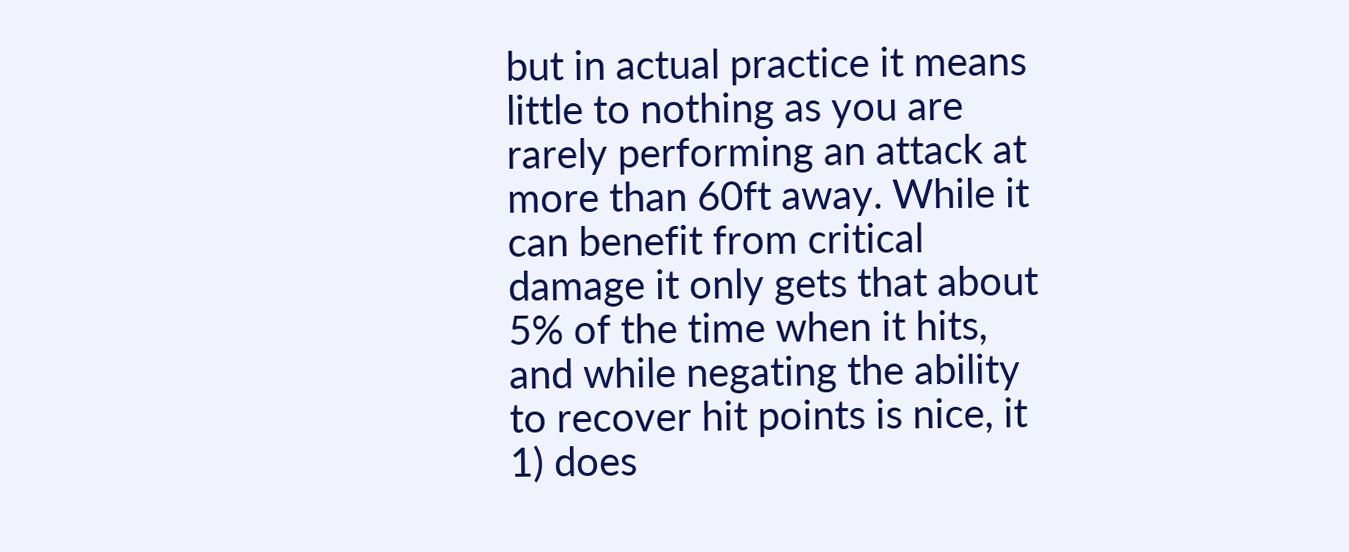but in actual practice it means little to nothing as you are rarely performing an attack at more than 60ft away. While it can benefit from critical damage it only gets that about 5% of the time when it hits, and while negating the ability to recover hit points is nice, it 1) does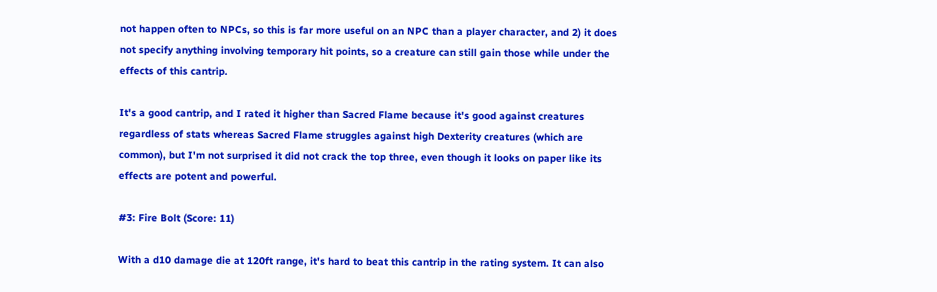not happen often to NPCs, so this is far more useful on an NPC than a player character, and 2) it does not specify anything involving temporary hit points, so a creature can still gain those while under the effects of this cantrip.

It's a good cantrip, and I rated it higher than Sacred Flame because it's good against creatures regardless of stats whereas Sacred Flame struggles against high Dexterity creatures (which are common), but I'm not surprised it did not crack the top three, even though it looks on paper like its effects are potent and powerful.

#3: Fire Bolt (Score: 11)

With a d10 damage die at 120ft range, it's hard to beat this cantrip in the rating system. It can also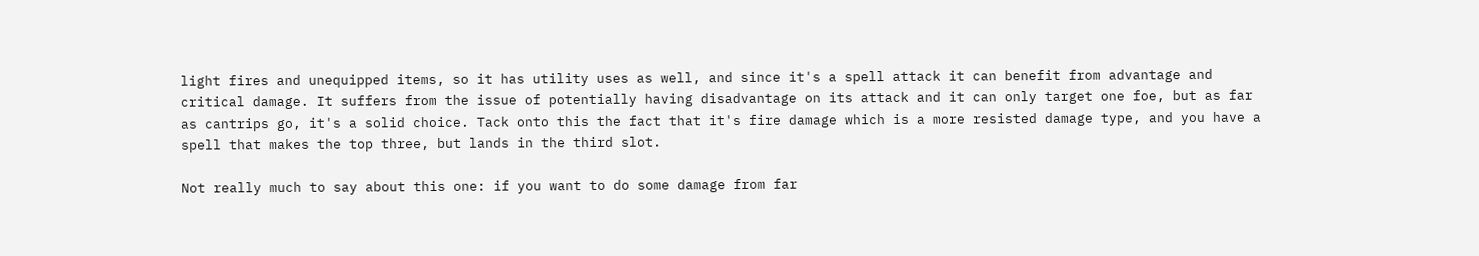light fires and unequipped items, so it has utility uses as well, and since it's a spell attack it can benefit from advantage and critical damage. It suffers from the issue of potentially having disadvantage on its attack and it can only target one foe, but as far as cantrips go, it's a solid choice. Tack onto this the fact that it's fire damage which is a more resisted damage type, and you have a spell that makes the top three, but lands in the third slot.

Not really much to say about this one: if you want to do some damage from far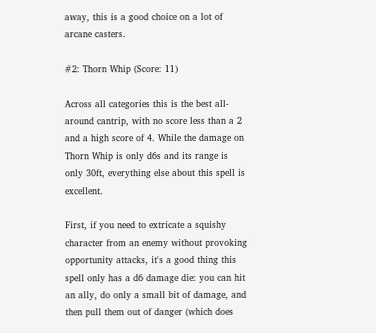away, this is a good choice on a lot of arcane casters.

#2: Thorn Whip (Score: 11)

Across all categories this is the best all-around cantrip, with no score less than a 2 and a high score of 4. While the damage on Thorn Whip is only d6s and its range is only 30ft, everything else about this spell is excellent.

First, if you need to extricate a squishy character from an enemy without provoking opportunity attacks, it's a good thing this spell only has a d6 damage die: you can hit an ally, do only a small bit of damage, and then pull them out of danger (which does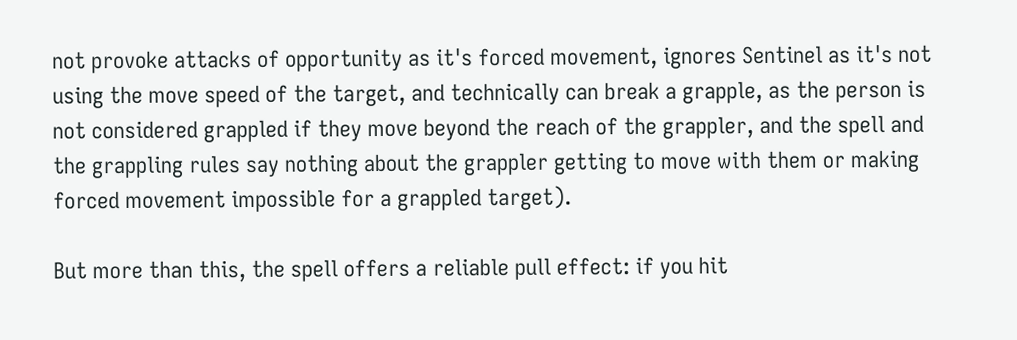not provoke attacks of opportunity as it's forced movement, ignores Sentinel as it's not using the move speed of the target, and technically can break a grapple, as the person is not considered grappled if they move beyond the reach of the grappler, and the spell and the grappling rules say nothing about the grappler getting to move with them or making forced movement impossible for a grappled target).

But more than this, the spell offers a reliable pull effect: if you hit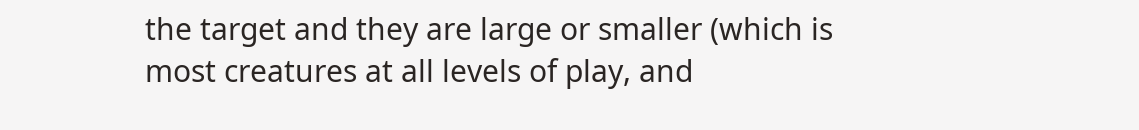the target and they are large or smaller (which is most creatures at all levels of play, and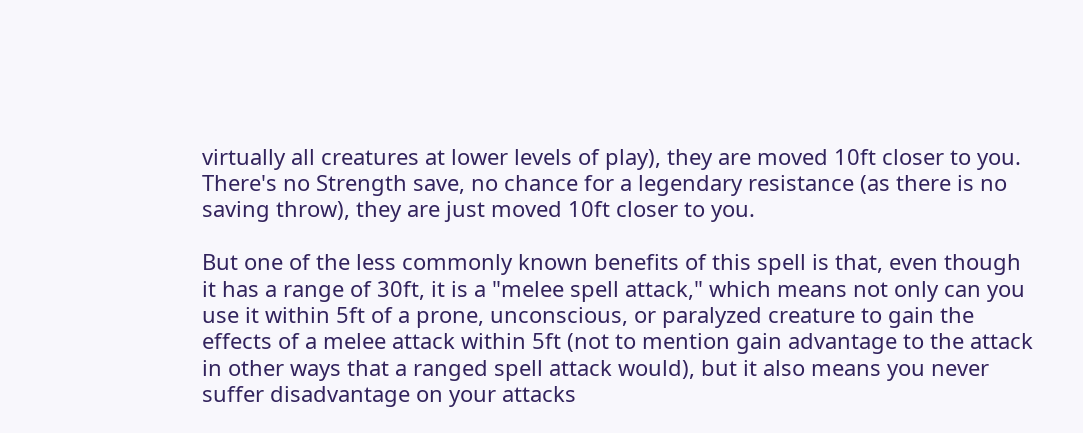virtually all creatures at lower levels of play), they are moved 10ft closer to you. There's no Strength save, no chance for a legendary resistance (as there is no saving throw), they are just moved 10ft closer to you.

But one of the less commonly known benefits of this spell is that, even though it has a range of 30ft, it is a "melee spell attack," which means not only can you use it within 5ft of a prone, unconscious, or paralyzed creature to gain the effects of a melee attack within 5ft (not to mention gain advantage to the attack in other ways that a ranged spell attack would), but it also means you never suffer disadvantage on your attacks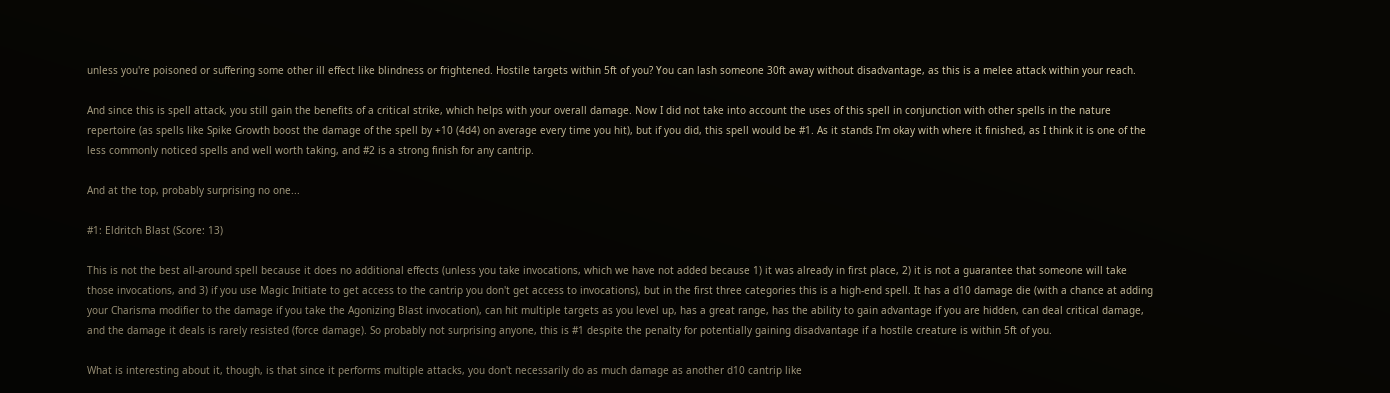unless you're poisoned or suffering some other ill effect like blindness or frightened. Hostile targets within 5ft of you? You can lash someone 30ft away without disadvantage, as this is a melee attack within your reach.

And since this is spell attack, you still gain the benefits of a critical strike, which helps with your overall damage. Now I did not take into account the uses of this spell in conjunction with other spells in the nature repertoire (as spells like Spike Growth boost the damage of the spell by +10 (4d4) on average every time you hit), but if you did, this spell would be #1. As it stands I'm okay with where it finished, as I think it is one of the less commonly noticed spells and well worth taking, and #2 is a strong finish for any cantrip.

And at the top, probably surprising no one...

#1: Eldritch Blast (Score: 13)

This is not the best all-around spell because it does no additional effects (unless you take invocations, which we have not added because 1) it was already in first place, 2) it is not a guarantee that someone will take those invocations, and 3) if you use Magic Initiate to get access to the cantrip you don't get access to invocations), but in the first three categories this is a high-end spell. It has a d10 damage die (with a chance at adding your Charisma modifier to the damage if you take the Agonizing Blast invocation), can hit multiple targets as you level up, has a great range, has the ability to gain advantage if you are hidden, can deal critical damage, and the damage it deals is rarely resisted (force damage). So probably not surprising anyone, this is #1 despite the penalty for potentially gaining disadvantage if a hostile creature is within 5ft of you.

What is interesting about it, though, is that since it performs multiple attacks, you don't necessarily do as much damage as another d10 cantrip like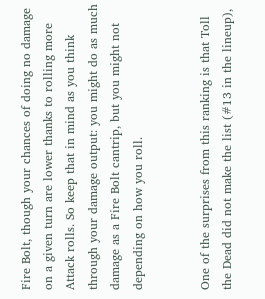Fire Bolt, though your chances of doing no damage on a given turn are lower thanks to rolling more Attack rolls. So keep that in mind as you think through your damage output: you might do as much damage as a Fire Bolt cantrip, but you might not depending on how you roll.


One of the surprises from this ranking is that Toll the Dead did not make the list (#13 in the lineup),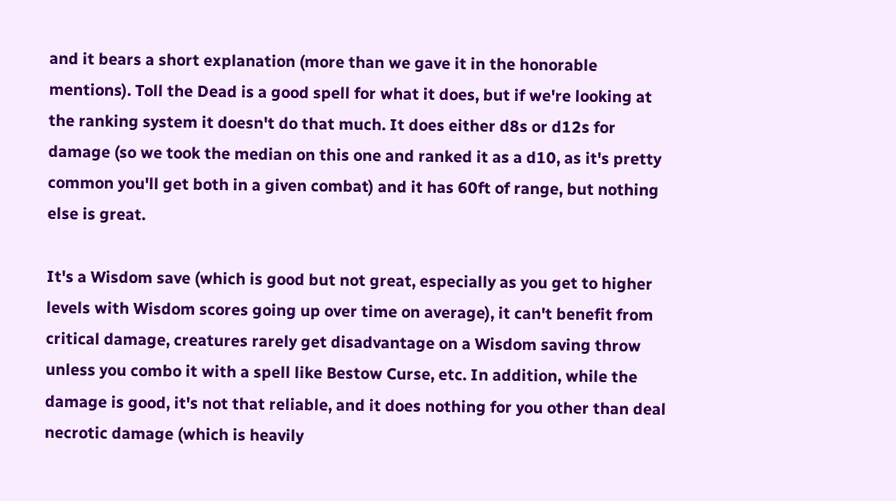and it bears a short explanation (more than we gave it in the honorable mentions). Toll the Dead is a good spell for what it does, but if we're looking at the ranking system it doesn't do that much. It does either d8s or d12s for damage (so we took the median on this one and ranked it as a d10, as it's pretty common you'll get both in a given combat) and it has 60ft of range, but nothing else is great.

It's a Wisdom save (which is good but not great, especially as you get to higher levels with Wisdom scores going up over time on average), it can't benefit from critical damage, creatures rarely get disadvantage on a Wisdom saving throw unless you combo it with a spell like Bestow Curse, etc. In addition, while the damage is good, it's not that reliable, and it does nothing for you other than deal necrotic damage (which is heavily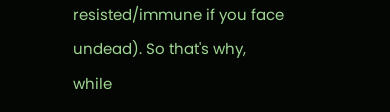resisted/immune if you face undead). So that's why, while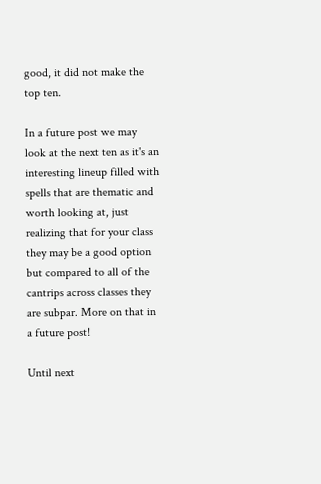good, it did not make the top ten.

In a future post we may look at the next ten as it's an interesting lineup filled with spells that are thematic and worth looking at, just realizing that for your class they may be a good option but compared to all of the cantrips across classes they are subpar. More on that in a future post!

Until next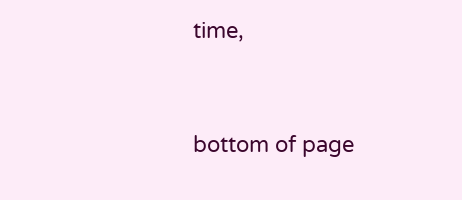time,



bottom of page